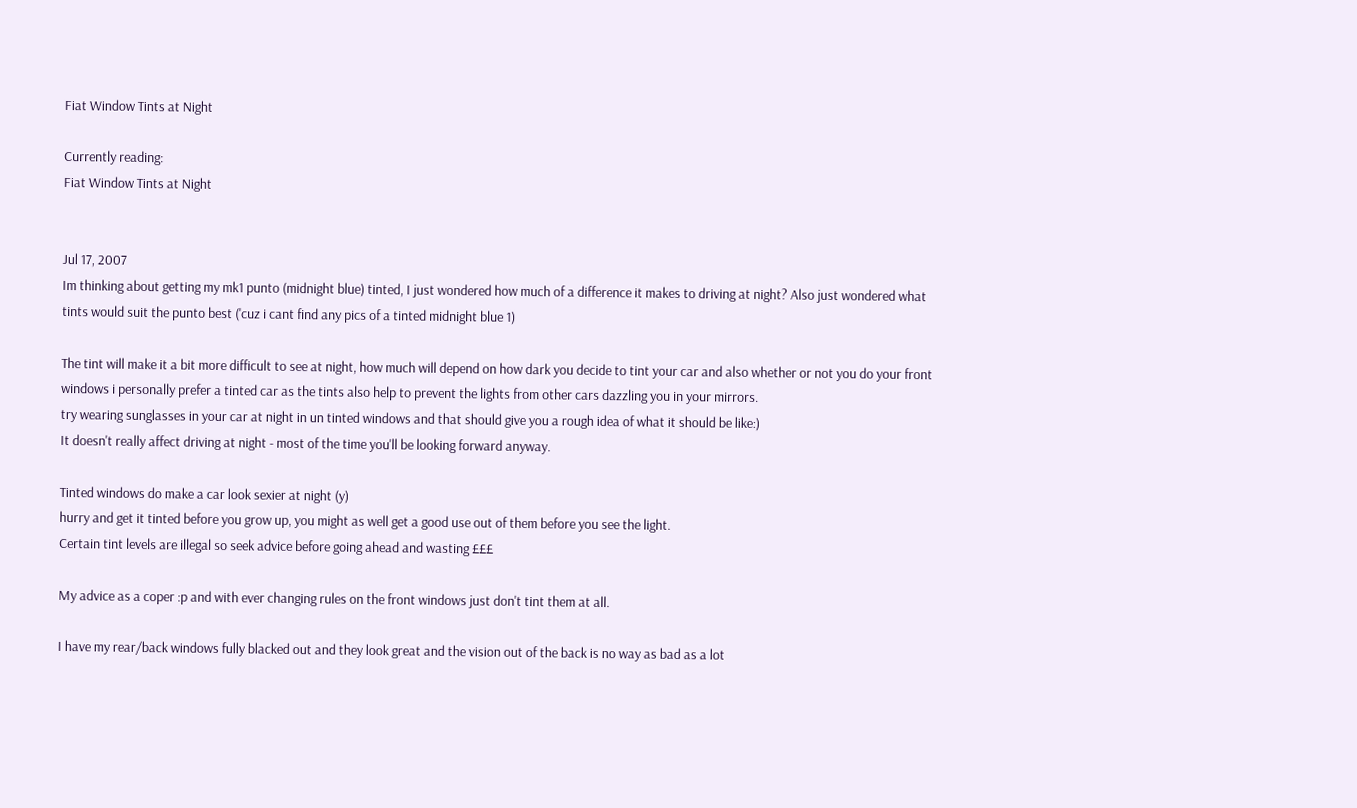Fiat Window Tints at Night

Currently reading:
Fiat Window Tints at Night


Jul 17, 2007
Im thinking about getting my mk1 punto (midnight blue) tinted, I just wondered how much of a difference it makes to driving at night? Also just wondered what tints would suit the punto best ('cuz i cant find any pics of a tinted midnight blue 1)

The tint will make it a bit more difficult to see at night, how much will depend on how dark you decide to tint your car and also whether or not you do your front windows i personally prefer a tinted car as the tints also help to prevent the lights from other cars dazzling you in your mirrors.
try wearing sunglasses in your car at night in un tinted windows and that should give you a rough idea of what it should be like:)
It doesn't really affect driving at night - most of the time you'll be looking forward anyway.

Tinted windows do make a car look sexier at night (y)
hurry and get it tinted before you grow up, you might as well get a good use out of them before you see the light.
Certain tint levels are illegal so seek advice before going ahead and wasting £££

My advice as a coper :p and with ever changing rules on the front windows just don't tint them at all.

I have my rear/back windows fully blacked out and they look great and the vision out of the back is no way as bad as a lot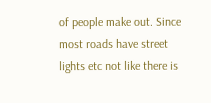of people make out. Since most roads have street lights etc not like there is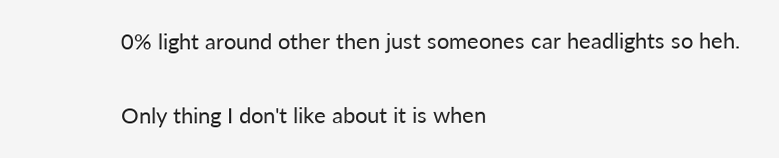0% light around other then just someones car headlights so heh.

Only thing I don't like about it is when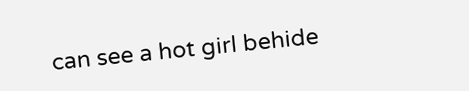can see a hot girl behide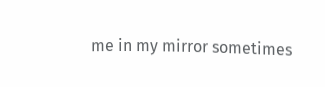me in my mirror sometimes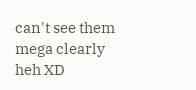can't see them mega clearly heh XD